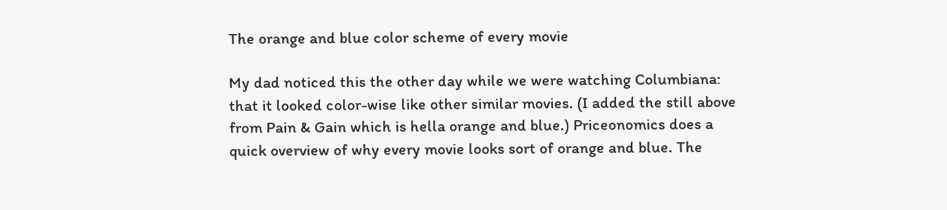The orange and blue color scheme of every movie

My dad noticed this the other day while we were watching Columbiana: that it looked color-wise like other similar movies. (I added the still above from Pain & Gain which is hella orange and blue.) Priceonomics does a quick overview of why every movie looks sort of orange and blue. The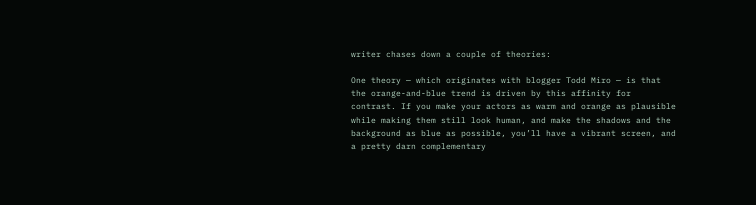writer chases down a couple of theories:

One theory — which originates with blogger Todd Miro — is that the orange-and-blue trend is driven by this affinity for contrast. If you make your actors as warm and orange as plausible while making them still look human, and make the shadows and the background as blue as possible, you’ll have a vibrant screen, and a pretty darn complementary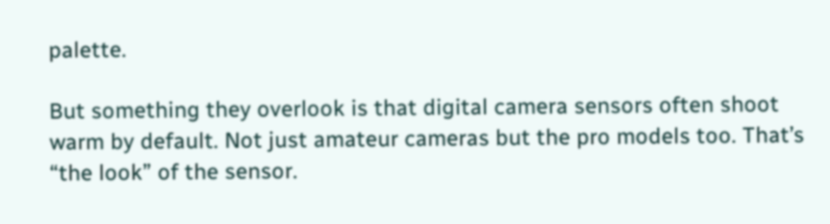palette.

But something they overlook is that digital camera sensors often shoot warm by default. Not just amateur cameras but the pro models too. That’s “the look” of the sensor.